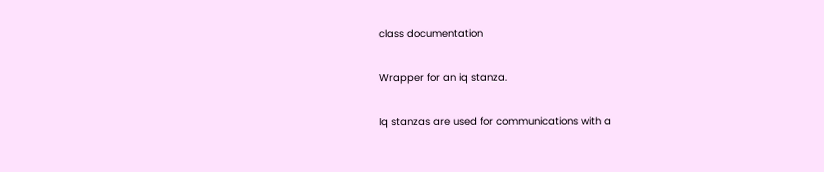class documentation

Wrapper for an iq stanza.

Iq stanzas are used for communications with a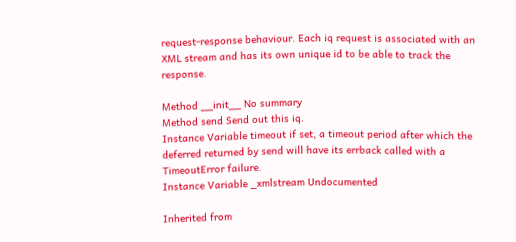request-response behaviour. Each iq request is associated with an XML stream and has its own unique id to be able to track the response.

Method __init__ No summary
Method send Send out this iq.
Instance Variable timeout if set, a timeout period after which the deferred returned by send will have its errback called with a TimeoutError failure.
Instance Variable _xmlstream Undocumented

Inherited from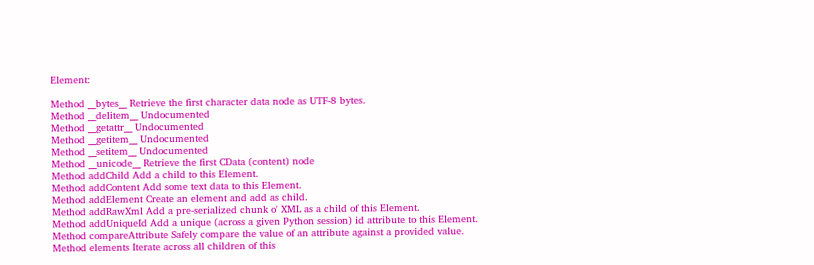Element:

Method __bytes__ Retrieve the first character data node as UTF-8 bytes.
Method __delitem__ Undocumented
Method __getattr__ Undocumented
Method __getitem__ Undocumented
Method __setitem__ Undocumented
Method __unicode__ Retrieve the first CData (content) node
Method addChild Add a child to this Element.
Method addContent Add some text data to this Element.
Method addElement Create an element and add as child.
Method addRawXml Add a pre-serialized chunk o' XML as a child of this Element.
Method addUniqueId Add a unique (across a given Python session) id attribute to this Element.
Method compareAttribute Safely compare the value of an attribute against a provided value.
Method elements Iterate across all children of this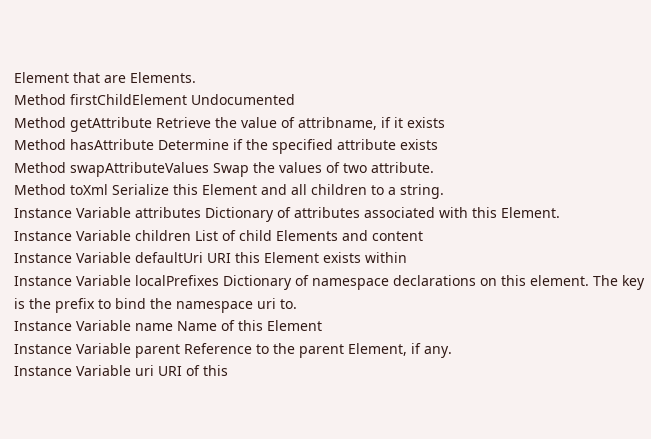Element that are Elements.
Method firstChildElement Undocumented
Method getAttribute Retrieve the value of attribname, if it exists
Method hasAttribute Determine if the specified attribute exists
Method swapAttributeValues Swap the values of two attribute.
Method toXml Serialize this Element and all children to a string.
Instance Variable attributes Dictionary of attributes associated with this Element.
Instance Variable children List of child Elements and content
Instance Variable defaultUri URI this Element exists within
Instance Variable localPrefixes Dictionary of namespace declarations on this element. The key is the prefix to bind the namespace uri to.
Instance Variable name Name of this Element
Instance Variable parent Reference to the parent Element, if any.
Instance Variable uri URI of this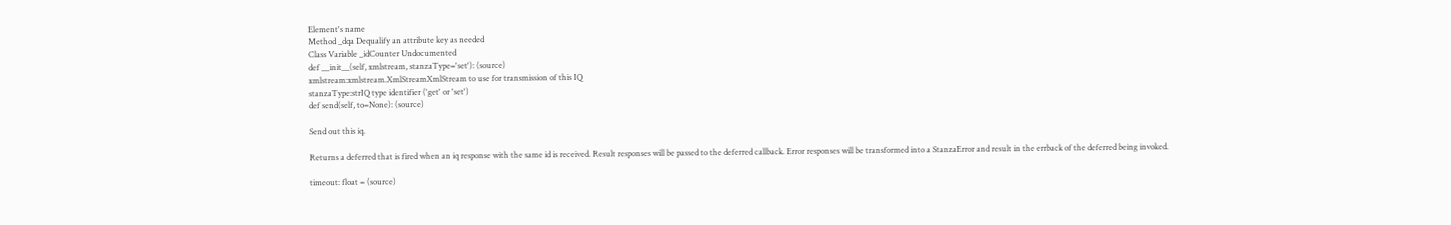Element's name
Method _dqa Dequalify an attribute key as needed
Class Variable _idCounter Undocumented
def __init__(self, xmlstream, stanzaType='set'): (source)
xmlstream:xmlstream.XmlStreamXmlStream to use for transmission of this IQ
stanzaType:strIQ type identifier ('get' or 'set')
def send(self, to=None): (source)

Send out this iq.

Returns a deferred that is fired when an iq response with the same id is received. Result responses will be passed to the deferred callback. Error responses will be transformed into a StanzaError and result in the errback of the deferred being invoked.

timeout: float = (source)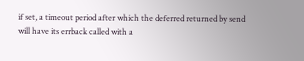if set, a timeout period after which the deferred returned by send will have its errback called with a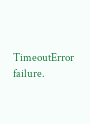TimeoutError failure.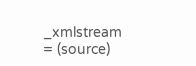_xmlstream = (source)